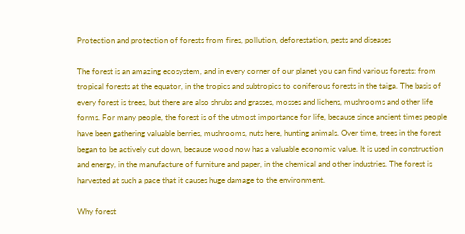Protection and protection of forests from fires, pollution, deforestation, pests and diseases

The forest is an amazing ecosystem, and in every corner of our planet you can find various forests: from tropical forests at the equator, in the tropics and subtropics to coniferous forests in the taiga. The basis of every forest is trees, but there are also shrubs and grasses, mosses and lichens, mushrooms and other life forms. For many people, the forest is of the utmost importance for life, because since ancient times people have been gathering valuable berries, mushrooms, nuts here, hunting animals. Over time, trees in the forest began to be actively cut down, because wood now has a valuable economic value. It is used in construction and energy, in the manufacture of furniture and paper, in the chemical and other industries. The forest is harvested at such a pace that it causes huge damage to the environment.

Why forest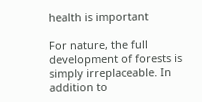health is important

For nature, the full development of forests is simply irreplaceable. In addition to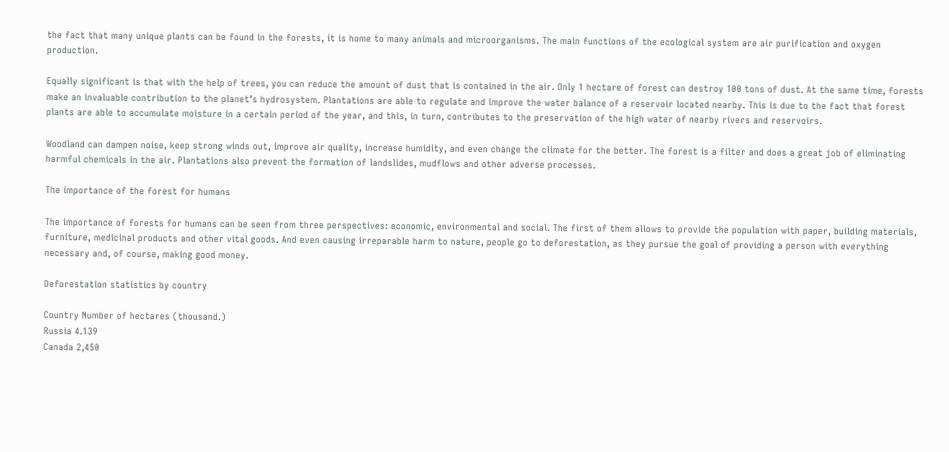the fact that many unique plants can be found in the forests, it is home to many animals and microorganisms. The main functions of the ecological system are air purification and oxygen production.

Equally significant is that with the help of trees, you can reduce the amount of dust that is contained in the air. Only 1 hectare of forest can destroy 100 tons of dust. At the same time, forests make an invaluable contribution to the planet’s hydrosystem. Plantations are able to regulate and improve the water balance of a reservoir located nearby. This is due to the fact that forest plants are able to accumulate moisture in a certain period of the year, and this, in turn, contributes to the preservation of the high water of nearby rivers and reservoirs.

Woodland can dampen noise, keep strong winds out, improve air quality, increase humidity, and even change the climate for the better. The forest is a filter and does a great job of eliminating harmful chemicals in the air. Plantations also prevent the formation of landslides, mudflows and other adverse processes.

The importance of the forest for humans

The importance of forests for humans can be seen from three perspectives: economic, environmental and social. The first of them allows to provide the population with paper, building materials, furniture, medicinal products and other vital goods. And even causing irreparable harm to nature, people go to deforestation, as they pursue the goal of providing a person with everything necessary and, of course, making good money.

Deforestation statistics by country

Country Number of hectares (thousand.)
Russia 4.139
Canada 2,450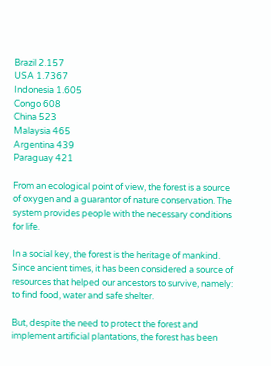Brazil 2.157
USA 1.7367
Indonesia 1.605
Congo 608
China 523
Malaysia 465
Argentina 439
Paraguay 421

From an ecological point of view, the forest is a source of oxygen and a guarantor of nature conservation. The system provides people with the necessary conditions for life.

In a social key, the forest is the heritage of mankind. Since ancient times, it has been considered a source of resources that helped our ancestors to survive, namely: to find food, water and safe shelter.

But, despite the need to protect the forest and implement artificial plantations, the forest has been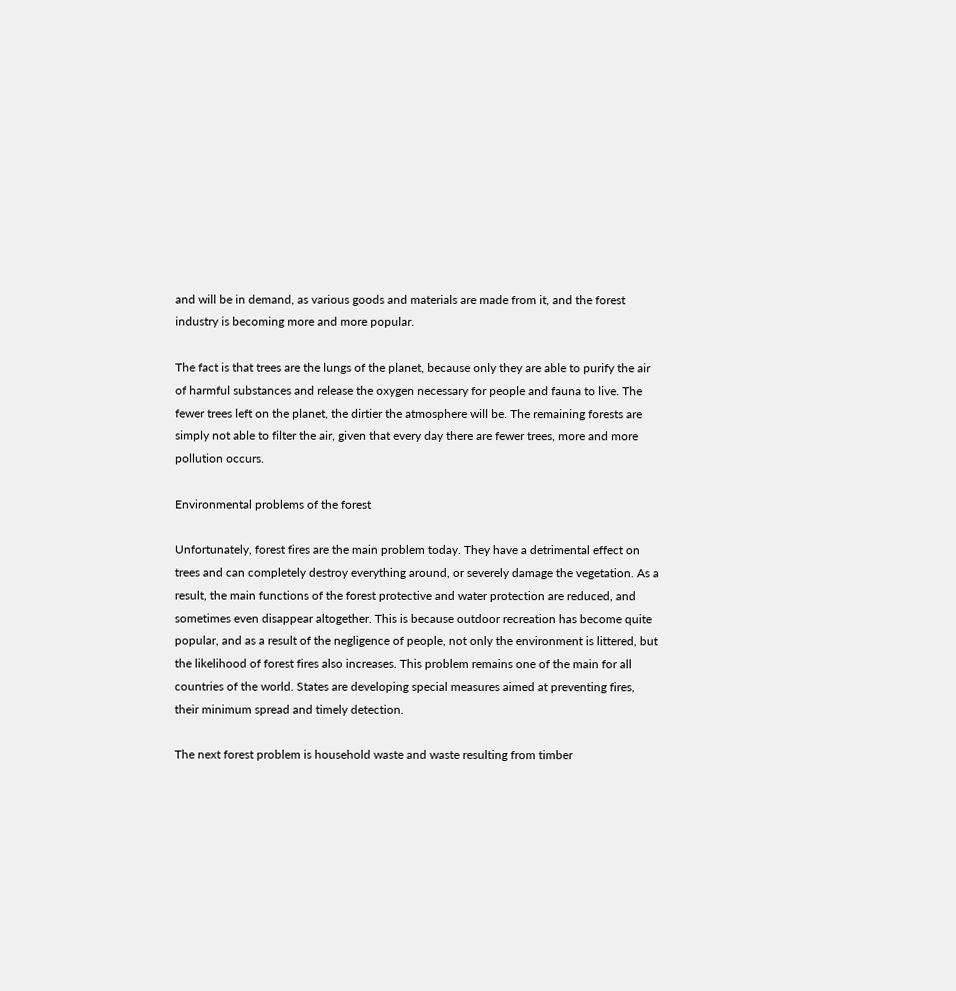and will be in demand, as various goods and materials are made from it, and the forest industry is becoming more and more popular.

The fact is that trees are the lungs of the planet, because only they are able to purify the air of harmful substances and release the oxygen necessary for people and fauna to live. The fewer trees left on the planet, the dirtier the atmosphere will be. The remaining forests are simply not able to filter the air, given that every day there are fewer trees, more and more pollution occurs.

Environmental problems of the forest

Unfortunately, forest fires are the main problem today. They have a detrimental effect on trees and can completely destroy everything around, or severely damage the vegetation. As a result, the main functions of the forest protective and water protection are reduced, and sometimes even disappear altogether. This is because outdoor recreation has become quite popular, and as a result of the negligence of people, not only the environment is littered, but the likelihood of forest fires also increases. This problem remains one of the main for all countries of the world. States are developing special measures aimed at preventing fires, their minimum spread and timely detection.

The next forest problem is household waste and waste resulting from timber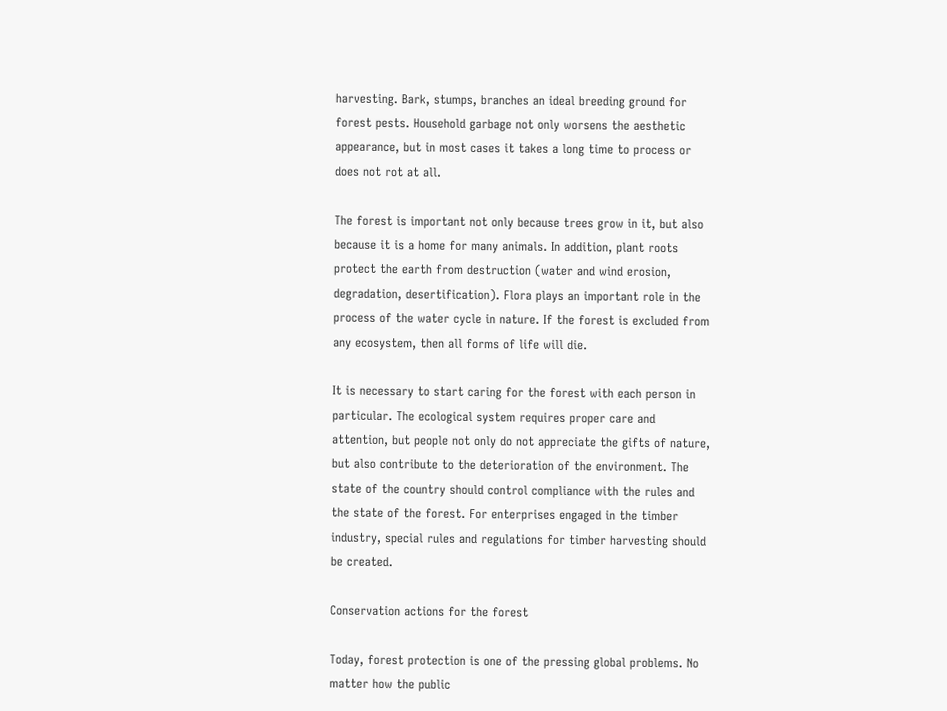harvesting. Bark, stumps, branches an ideal breeding ground for forest pests. Household garbage not only worsens the aesthetic appearance, but in most cases it takes a long time to process or does not rot at all.

The forest is important not only because trees grow in it, but also because it is a home for many animals. In addition, plant roots protect the earth from destruction (water and wind erosion, degradation, desertification). Flora plays an important role in the process of the water cycle in nature. If the forest is excluded from any ecosystem, then all forms of life will die.

It is necessary to start caring for the forest with each person in particular. The ecological system requires proper care and attention, but people not only do not appreciate the gifts of nature, but also contribute to the deterioration of the environment. The state of the country should control compliance with the rules and the state of the forest. For enterprises engaged in the timber industry, special rules and regulations for timber harvesting should be created.

Conservation actions for the forest

Today, forest protection is one of the pressing global problems. No matter how the public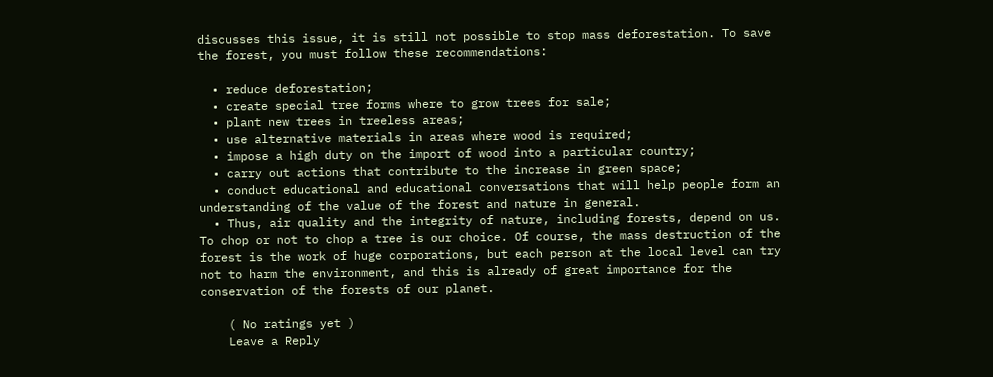discusses this issue, it is still not possible to stop mass deforestation. To save the forest, you must follow these recommendations:

  • reduce deforestation;
  • create special tree forms where to grow trees for sale;
  • plant new trees in treeless areas;
  • use alternative materials in areas where wood is required;
  • impose a high duty on the import of wood into a particular country;
  • carry out actions that contribute to the increase in green space;
  • conduct educational and educational conversations that will help people form an understanding of the value of the forest and nature in general.
  • Thus, air quality and the integrity of nature, including forests, depend on us. To chop or not to chop a tree is our choice. Of course, the mass destruction of the forest is the work of huge corporations, but each person at the local level can try not to harm the environment, and this is already of great importance for the conservation of the forests of our planet.

    ( No ratings yet )
    Leave a Reply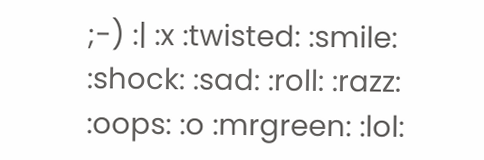;-) :| :x :twisted: :smile: :shock: :sad: :roll: :razz: :oops: :o :mrgreen: :lol: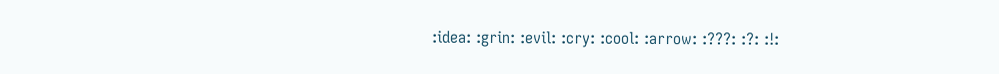:idea: :grin: :evil: :cry: :cool: :arrow: :???: :?: :!: